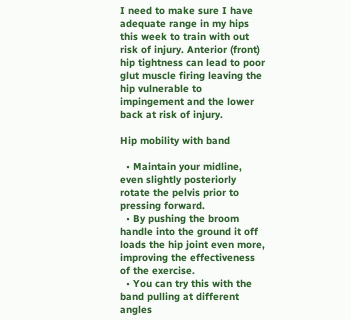I need to make sure I have adequate range in my hips this week to train with out risk of injury. Anterior (front) hip tightness can lead to poor glut muscle firing leaving the hip vulnerable to impingement and the lower back at risk of injury.

Hip mobility with band

  • Maintain your midline, even slightly posteriorly rotate the pelvis prior to pressing forward.
  • By pushing the broom handle into the ground it off loads the hip joint even more, improving the effectiveness of the exercise.
  • You can try this with the band pulling at different angles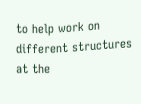to help work on different structures at the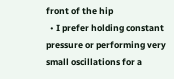front of the hip
  • I prefer holding constant pressure or performing very small oscillations for a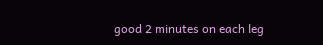good 2 minutes on each leg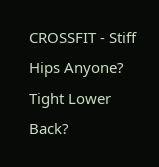CROSSFIT - Stiff Hips Anyone? Tight Lower Back?